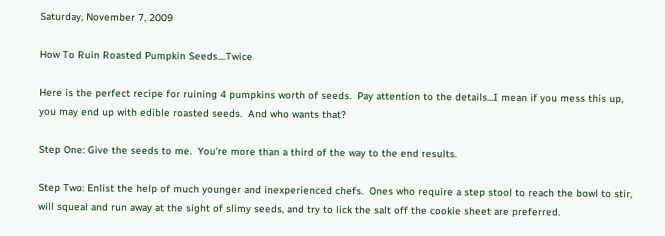Saturday, November 7, 2009

How To Ruin Roasted Pumpkin Seeds....Twice

Here is the perfect recipe for ruining 4 pumpkins worth of seeds.  Pay attention to the details...I mean if you mess this up, you may end up with edible roasted seeds.  And who wants that?

Step One: Give the seeds to me.  You're more than a third of the way to the end results.

Step Two: Enlist the help of much younger and inexperienced chefs.  Ones who require a step stool to reach the bowl to stir, will squeal and run away at the sight of slimy seeds, and try to lick the salt off the cookie sheet are preferred.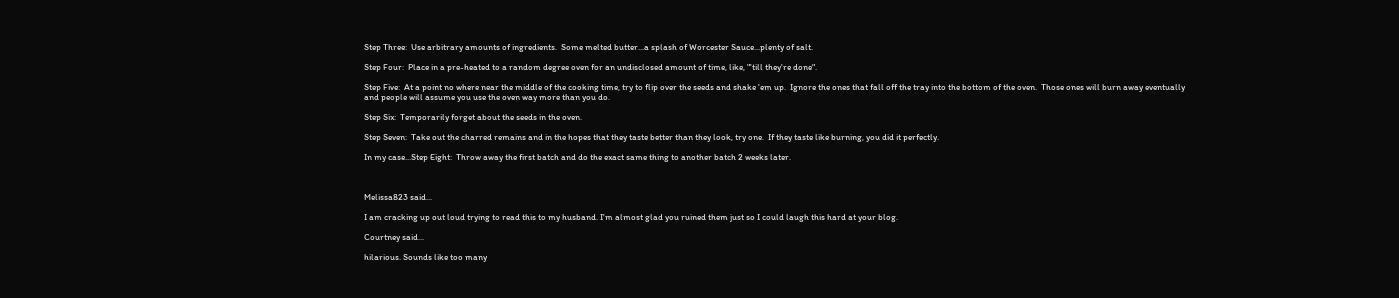Step Three:  Use arbitrary amounts of ingredients.  Some melted butter...a splash of Worcester Sauce...plenty of salt.

Step Four:  Place in a pre-heated to a random degree oven for an undisclosed amount of time, like, "'till they're done".

Step Five:  At a point no where near the middle of the cooking time, try to flip over the seeds and shake 'em up.  Ignore the ones that fall off the tray into the bottom of the oven.  Those ones will burn away eventually and people will assume you use the oven way more than you do.

Step Six:  Temporarily forget about the seeds in the oven.

Step Seven:  Take out the charred remains and in the hopes that they taste better than they look, try one.  If they taste like burning, you did it perfectly.

In my case...Step Eight:  Throw away the first batch and do the exact same thing to another batch 2 weeks later.



Melissa823 said...

I am cracking up out loud trying to read this to my husband. I'm almost glad you ruined them just so I could laugh this hard at your blog.

Courtney said...

hilarious. Sounds like too many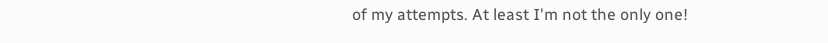of my attempts. At least I'm not the only one!